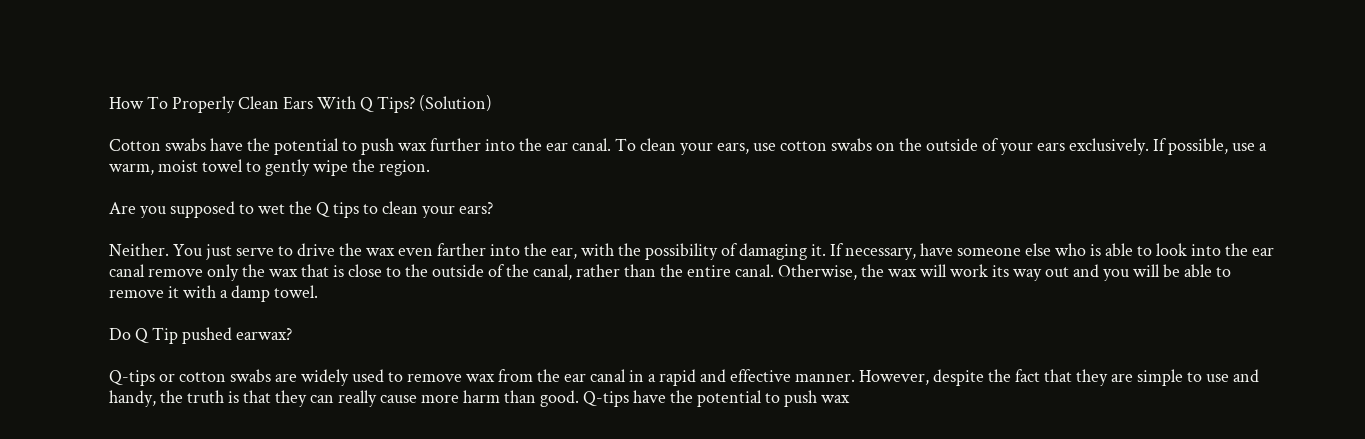How To Properly Clean Ears With Q Tips? (Solution)

Cotton swabs have the potential to push wax further into the ear canal. To clean your ears, use cotton swabs on the outside of your ears exclusively. If possible, use a warm, moist towel to gently wipe the region.

Are you supposed to wet the Q tips to clean your ears?

Neither. You just serve to drive the wax even farther into the ear, with the possibility of damaging it. If necessary, have someone else who is able to look into the ear canal remove only the wax that is close to the outside of the canal, rather than the entire canal. Otherwise, the wax will work its way out and you will be able to remove it with a damp towel.

Do Q Tip pushed earwax?

Q-tips or cotton swabs are widely used to remove wax from the ear canal in a rapid and effective manner. However, despite the fact that they are simple to use and handy, the truth is that they can really cause more harm than good. Q-tips have the potential to push wax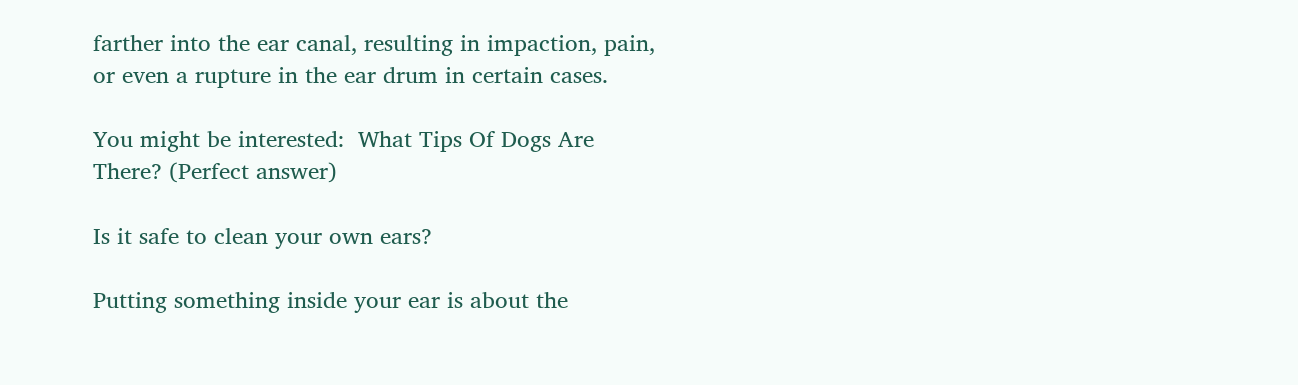farther into the ear canal, resulting in impaction, pain, or even a rupture in the ear drum in certain cases.

You might be interested:  What Tips Of Dogs Are There? (Perfect answer)

Is it safe to clean your own ears?

Putting something inside your ear is about the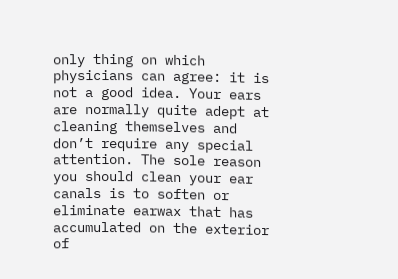only thing on which physicians can agree: it is not a good idea. Your ears are normally quite adept at cleaning themselves and don’t require any special attention. The sole reason you should clean your ear canals is to soften or eliminate earwax that has accumulated on the exterior of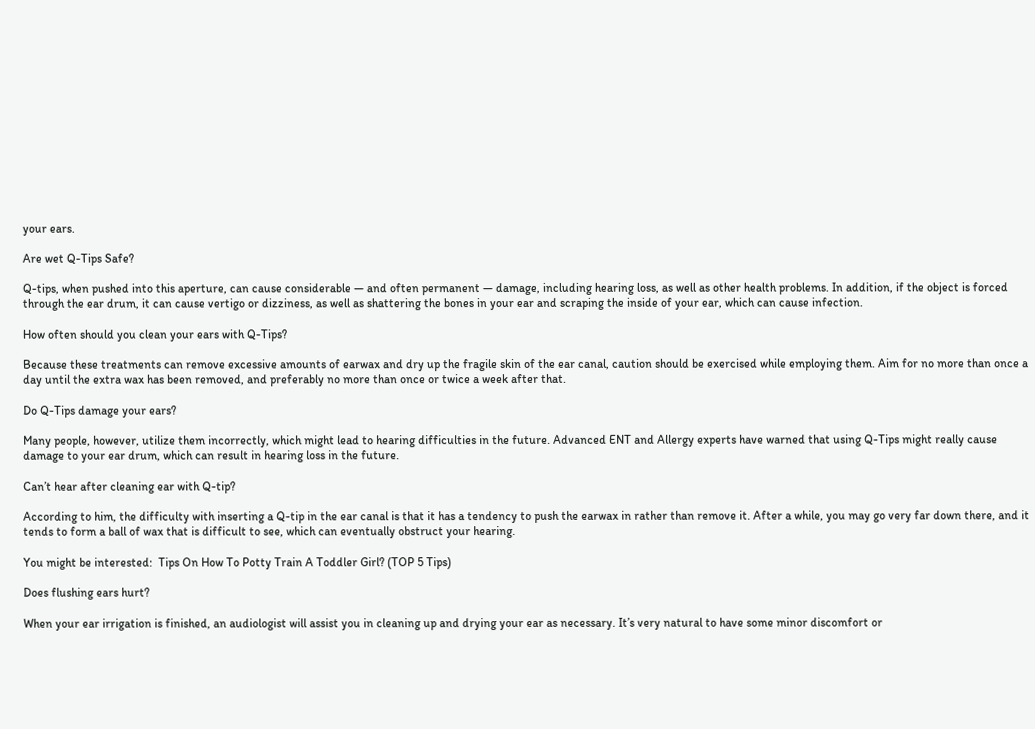your ears.

Are wet Q-Tips Safe?

Q-tips, when pushed into this aperture, can cause considerable — and often permanent — damage, including hearing loss, as well as other health problems. In addition, if the object is forced through the ear drum, it can cause vertigo or dizziness, as well as shattering the bones in your ear and scraping the inside of your ear, which can cause infection.

How often should you clean your ears with Q-Tips?

Because these treatments can remove excessive amounts of earwax and dry up the fragile skin of the ear canal, caution should be exercised while employing them. Aim for no more than once a day until the extra wax has been removed, and preferably no more than once or twice a week after that.

Do Q-Tips damage your ears?

Many people, however, utilize them incorrectly, which might lead to hearing difficulties in the future. Advanced ENT and Allergy experts have warned that using Q-Tips might really cause damage to your ear drum, which can result in hearing loss in the future.

Can’t hear after cleaning ear with Q-tip?

According to him, the difficulty with inserting a Q-tip in the ear canal is that it has a tendency to push the earwax in rather than remove it. After a while, you may go very far down there, and it tends to form a ball of wax that is difficult to see, which can eventually obstruct your hearing.

You might be interested:  Tips On How To Potty Train A Toddler Girl? (TOP 5 Tips)

Does flushing ears hurt?

When your ear irrigation is finished, an audiologist will assist you in cleaning up and drying your ear as necessary. It’s very natural to have some minor discomfort or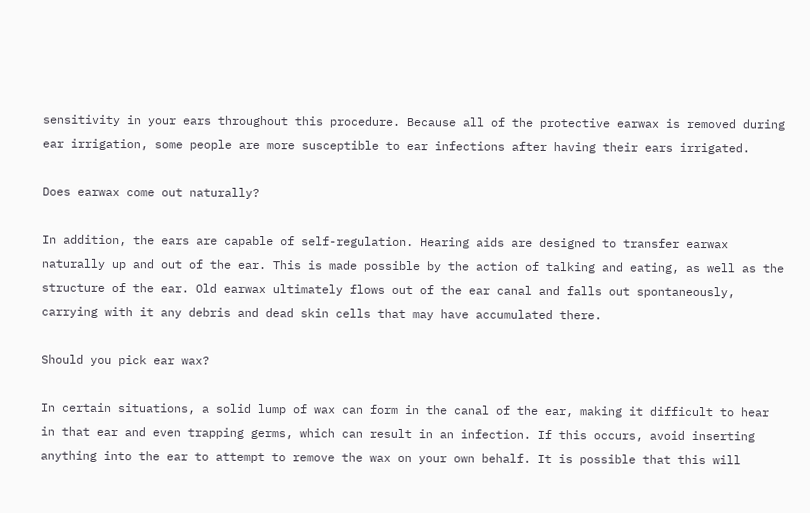sensitivity in your ears throughout this procedure. Because all of the protective earwax is removed during ear irrigation, some people are more susceptible to ear infections after having their ears irrigated.

Does earwax come out naturally?

In addition, the ears are capable of self-regulation. Hearing aids are designed to transfer earwax naturally up and out of the ear. This is made possible by the action of talking and eating, as well as the structure of the ear. Old earwax ultimately flows out of the ear canal and falls out spontaneously, carrying with it any debris and dead skin cells that may have accumulated there.

Should you pick ear wax?

In certain situations, a solid lump of wax can form in the canal of the ear, making it difficult to hear in that ear and even trapping germs, which can result in an infection. If this occurs, avoid inserting anything into the ear to attempt to remove the wax on your own behalf. It is possible that this will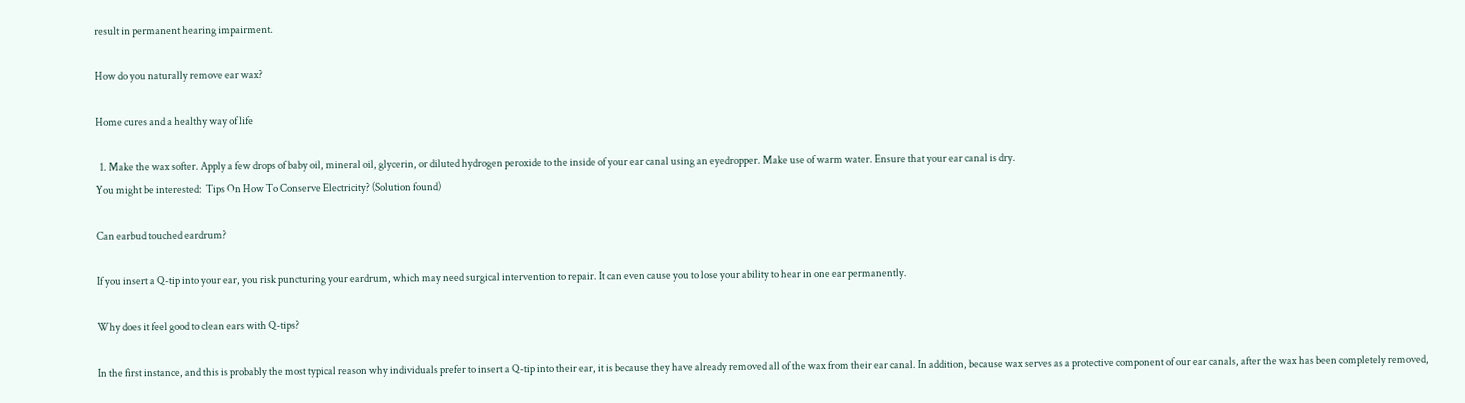result in permanent hearing impairment.

How do you naturally remove ear wax?

Home cures and a healthy way of life

  1. Make the wax softer. Apply a few drops of baby oil, mineral oil, glycerin, or diluted hydrogen peroxide to the inside of your ear canal using an eyedropper. Make use of warm water. Ensure that your ear canal is dry.
You might be interested:  Tips On How To Conserve Electricity? (Solution found)

Can earbud touched eardrum?

If you insert a Q-tip into your ear, you risk puncturing your eardrum, which may need surgical intervention to repair. It can even cause you to lose your ability to hear in one ear permanently.

Why does it feel good to clean ears with Q-tips?

In the first instance, and this is probably the most typical reason why individuals prefer to insert a Q-tip into their ear, it is because they have already removed all of the wax from their ear canal. In addition, because wax serves as a protective component of our ear canals, after the wax has been completely removed,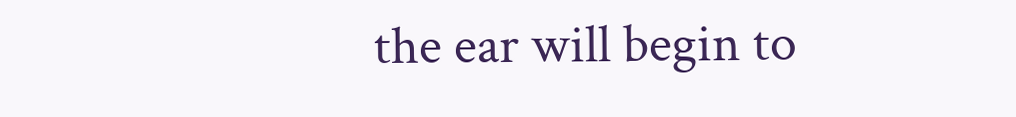the ear will begin to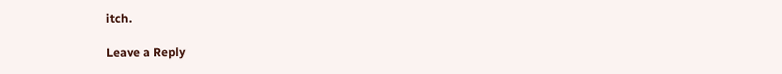itch.

Leave a Reply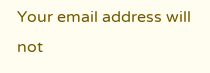Your email address will not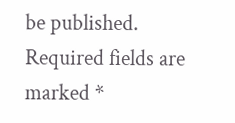be published. Required fields are marked *